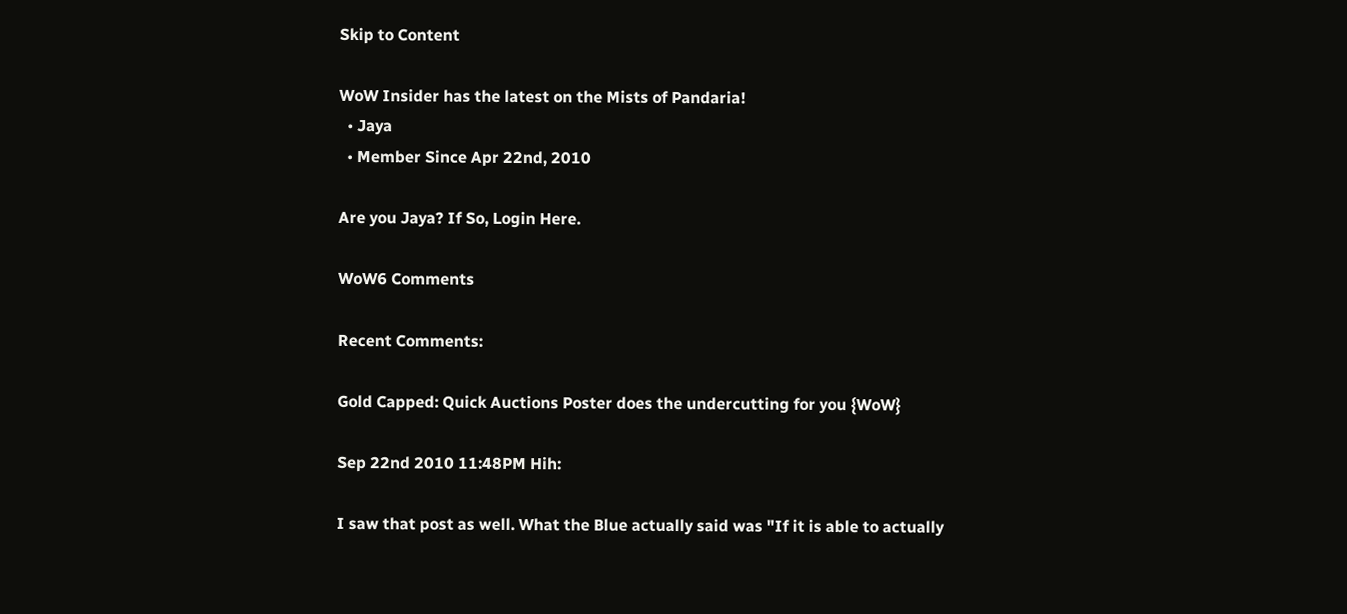Skip to Content

WoW Insider has the latest on the Mists of Pandaria!
  • Jaya
  • Member Since Apr 22nd, 2010

Are you Jaya? If So, Login Here.

WoW6 Comments

Recent Comments:

Gold Capped: Quick Auctions Poster does the undercutting for you {WoW}

Sep 22nd 2010 11:48PM Hih:

I saw that post as well. What the Blue actually said was "If it is able to actually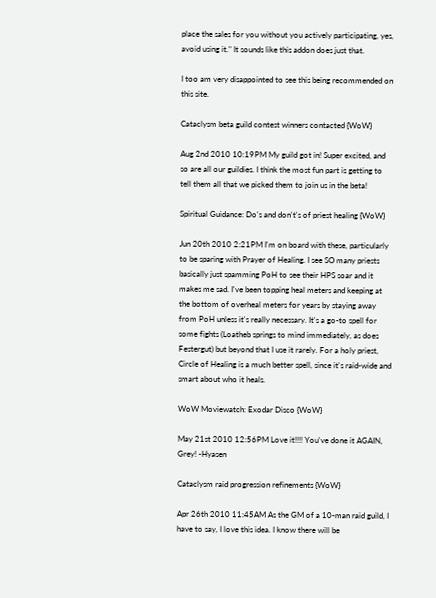place the sales for you without you actively participating, yes, avoid using it." It sounds like this addon does just that.

I too am very disappointed to see this being recommended on this site.

Cataclysm beta guild contest winners contacted {WoW}

Aug 2nd 2010 10:19PM My guild got in! Super excited, and so are all our guildies. I think the most fun part is getting to tell them all that we picked them to join us in the beta!

Spiritual Guidance: Do's and don't's of priest healing {WoW}

Jun 20th 2010 2:21PM I'm on board with these, particularly to be sparing with Prayer of Healing. I see SO many priests basically just spamming PoH to see their HPS soar and it makes me sad. I've been topping heal meters and keeping at the bottom of overheal meters for years by staying away from PoH unless it's really necessary. It's a go-to spell for some fights (Loatheb springs to mind immediately, as does Festergut) but beyond that I use it rarely. For a holy priest, Circle of Healing is a much better spell, since it's raid-wide and smart about who it heals.

WoW Moviewatch: Exodar Disco {WoW}

May 21st 2010 12:56PM Love it!!!! You've done it AGAIN, Grey! -Hyasen

Cataclysm raid progression refinements {WoW}

Apr 26th 2010 11:45AM As the GM of a 10-man raid guild, I have to say, I love this idea. I know there will be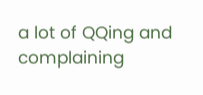a lot of QQing and complaining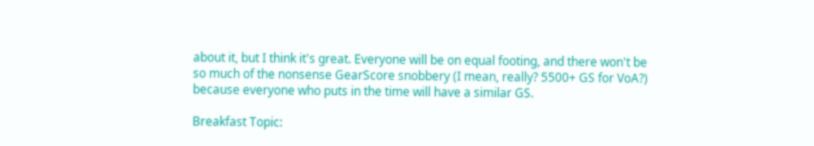about it, but I think it's great. Everyone will be on equal footing, and there won't be so much of the nonsense GearScore snobbery (I mean, really? 5500+ GS for VoA?) because everyone who puts in the time will have a similar GS.

Breakfast Topic: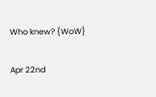Who knew? {WoW}

Apr 22nd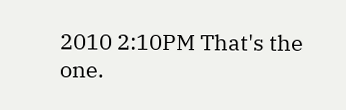2010 2:10PM That's the one.